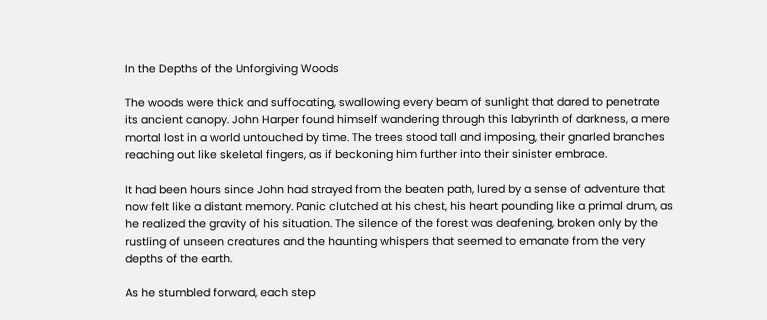In the Depths of the Unforgiving Woods

The woods were thick and suffocating, swallowing every beam of sunlight that dared to penetrate its ancient canopy. John Harper found himself wandering through this labyrinth of darkness, a mere mortal lost in a world untouched by time. The trees stood tall and imposing, their gnarled branches reaching out like skeletal fingers, as if beckoning him further into their sinister embrace.

It had been hours since John had strayed from the beaten path, lured by a sense of adventure that now felt like a distant memory. Panic clutched at his chest, his heart pounding like a primal drum, as he realized the gravity of his situation. The silence of the forest was deafening, broken only by the rustling of unseen creatures and the haunting whispers that seemed to emanate from the very depths of the earth.

As he stumbled forward, each step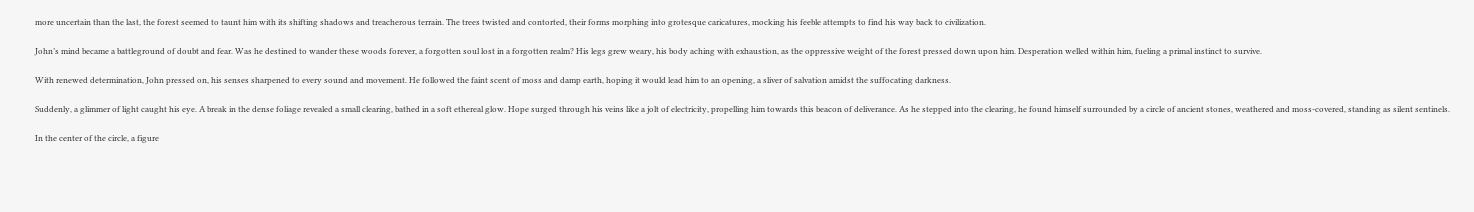more uncertain than the last, the forest seemed to taunt him with its shifting shadows and treacherous terrain. The trees twisted and contorted, their forms morphing into grotesque caricatures, mocking his feeble attempts to find his way back to civilization.

John’s mind became a battleground of doubt and fear. Was he destined to wander these woods forever, a forgotten soul lost in a forgotten realm? His legs grew weary, his body aching with exhaustion, as the oppressive weight of the forest pressed down upon him. Desperation welled within him, fueling a primal instinct to survive.

With renewed determination, John pressed on, his senses sharpened to every sound and movement. He followed the faint scent of moss and damp earth, hoping it would lead him to an opening, a sliver of salvation amidst the suffocating darkness.

Suddenly, a glimmer of light caught his eye. A break in the dense foliage revealed a small clearing, bathed in a soft ethereal glow. Hope surged through his veins like a jolt of electricity, propelling him towards this beacon of deliverance. As he stepped into the clearing, he found himself surrounded by a circle of ancient stones, weathered and moss-covered, standing as silent sentinels.

In the center of the circle, a figure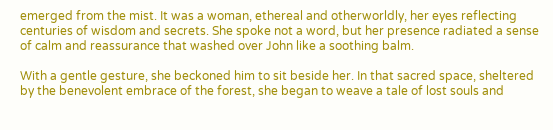emerged from the mist. It was a woman, ethereal and otherworldly, her eyes reflecting centuries of wisdom and secrets. She spoke not a word, but her presence radiated a sense of calm and reassurance that washed over John like a soothing balm.

With a gentle gesture, she beckoned him to sit beside her. In that sacred space, sheltered by the benevolent embrace of the forest, she began to weave a tale of lost souls and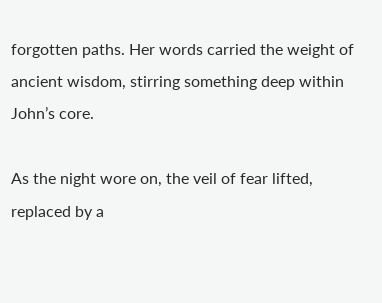forgotten paths. Her words carried the weight of ancient wisdom, stirring something deep within John’s core.

As the night wore on, the veil of fear lifted, replaced by a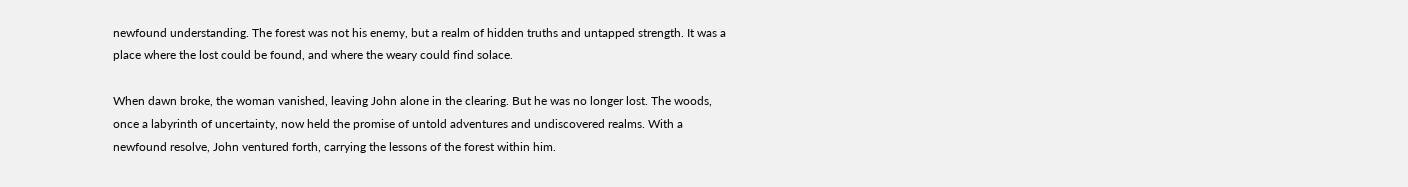newfound understanding. The forest was not his enemy, but a realm of hidden truths and untapped strength. It was a place where the lost could be found, and where the weary could find solace.

When dawn broke, the woman vanished, leaving John alone in the clearing. But he was no longer lost. The woods, once a labyrinth of uncertainty, now held the promise of untold adventures and undiscovered realms. With a newfound resolve, John ventured forth, carrying the lessons of the forest within him.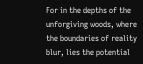For in the depths of the unforgiving woods, where the boundaries of reality blur, lies the potential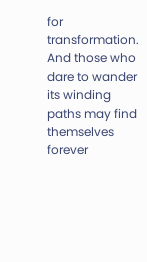for transformation. And those who dare to wander its winding paths may find themselves forever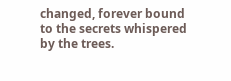changed, forever bound to the secrets whispered by the trees.